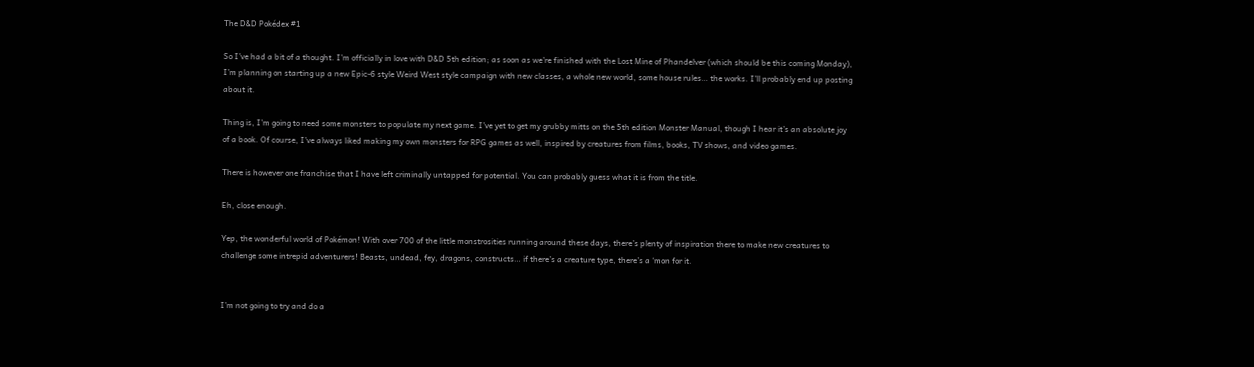The D&D Pokédex #1

So I’ve had a bit of a thought. I’m officially in love with D&D 5th edition; as soon as we’re finished with the Lost Mine of Phandelver (which should be this coming Monday), I’m planning on starting up a new Epic-6 style Weird West style campaign with new classes, a whole new world, some house rules… the works. I’ll probably end up posting about it.

Thing is, I’m going to need some monsters to populate my next game. I’ve yet to get my grubby mitts on the 5th edition Monster Manual, though I hear it’s an absolute joy of a book. Of course, I’ve always liked making my own monsters for RPG games as well, inspired by creatures from films, books, TV shows, and video games.

There is however one franchise that I have left criminally untapped for potential. You can probably guess what it is from the title.

Eh, close enough.

Yep, the wonderful world of Pokémon! With over 700 of the little monstrosities running around these days, there’s plenty of inspiration there to make new creatures to challenge some intrepid adventurers! Beasts, undead, fey, dragons, constructs… if there’s a creature type, there’s a ‘mon for it.


I’m not going to try and do a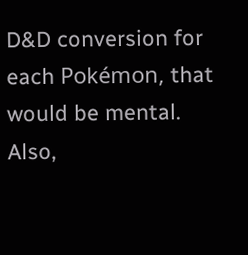D&D conversion for each Pokémon, that would be mental. Also,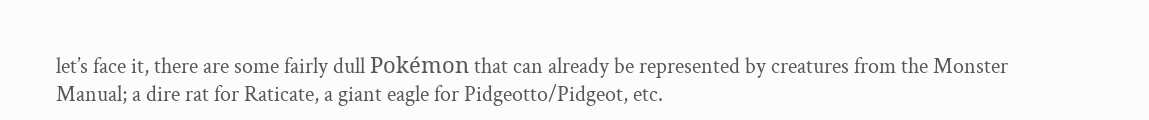let’s face it, there are some fairly dull Pokémon that can already be represented by creatures from the Monster Manual; a dire rat for Raticate, a giant eagle for Pidgeotto/Pidgeot, etc.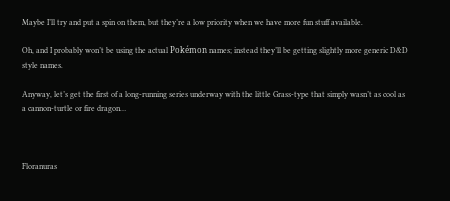Maybe I’ll try and put a spin on them, but they’re a low priority when we have more fun stuff available.

Oh, and I probably won’t be using the actual Pokémon names; instead they’ll be getting slightly more generic D&D style names.

Anyway, let’s get the first of a long-running series underway with the little Grass-type that simply wasn’t as cool as a cannon-turtle or fire dragon…



Floranuras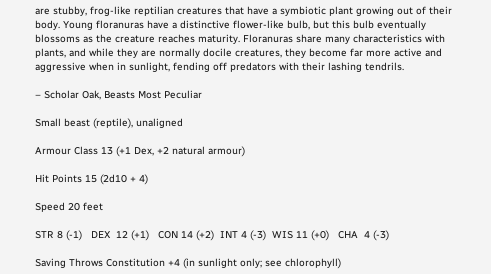are stubby, frog-like reptilian creatures that have a symbiotic plant growing out of their body. Young floranuras have a distinctive flower-like bulb, but this bulb eventually blossoms as the creature reaches maturity. Floranuras share many characteristics with plants, and while they are normally docile creatures, they become far more active and aggressive when in sunlight, fending off predators with their lashing tendrils.

– Scholar Oak, Beasts Most Peculiar

Small beast (reptile), unaligned

Armour Class 13 (+1 Dex, +2 natural armour)

Hit Points 15 (2d10 + 4)

Speed 20 feet

STR 8 (-1)   DEX  12 (+1)   CON 14 (+2)  INT 4 (-3)  WIS 11 (+0)   CHA  4 (-3)

Saving Throws Constitution +4 (in sunlight only; see chlorophyll)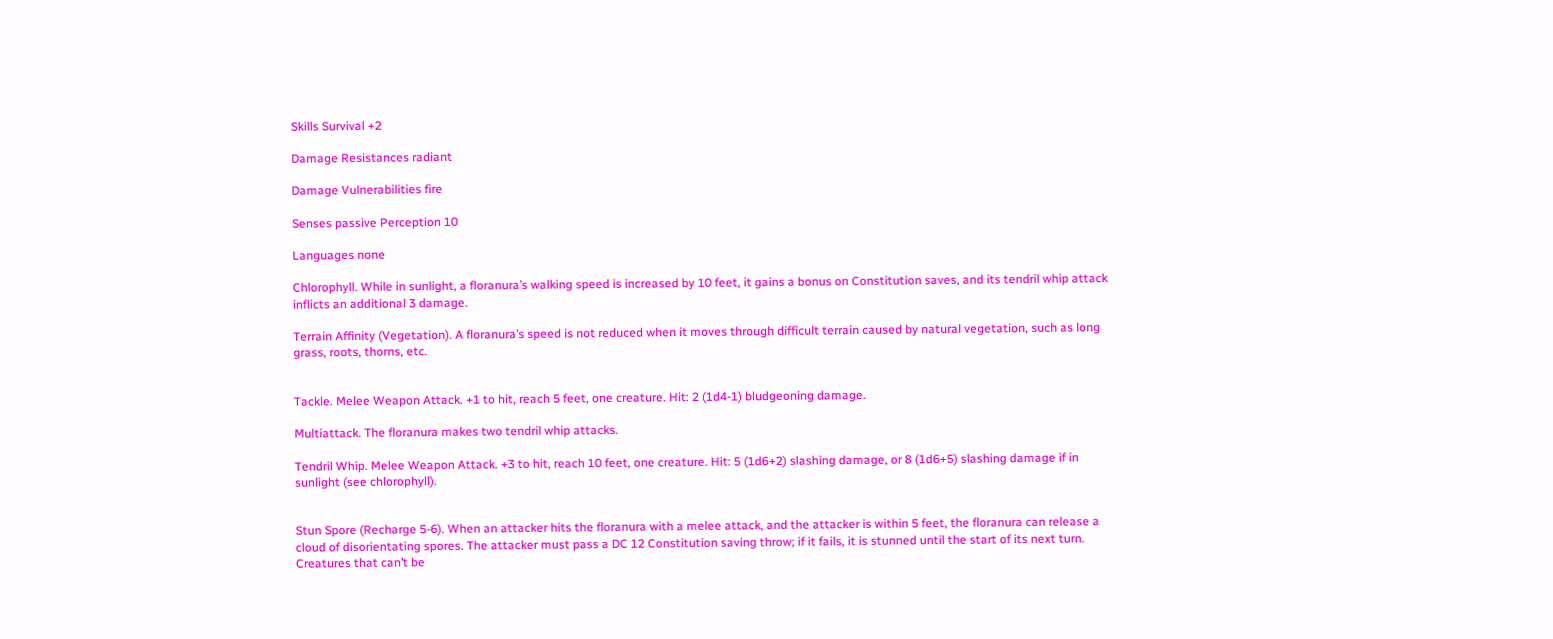Skills Survival +2

Damage Resistances radiant

Damage Vulnerabilities fire

Senses passive Perception 10

Languages none

Chlorophyll. While in sunlight, a floranura’s walking speed is increased by 10 feet, it gains a bonus on Constitution saves, and its tendril whip attack inflicts an additional 3 damage.

Terrain Affinity (Vegetation). A floranura’s speed is not reduced when it moves through difficult terrain caused by natural vegetation, such as long grass, roots, thorns, etc.


Tackle. Melee Weapon Attack. +1 to hit, reach 5 feet, one creature. Hit: 2 (1d4-1) bludgeoning damage.

Multiattack. The floranura makes two tendril whip attacks.

Tendril Whip. Melee Weapon Attack. +3 to hit, reach 10 feet, one creature. Hit: 5 (1d6+2) slashing damage, or 8 (1d6+5) slashing damage if in sunlight (see chlorophyll).


Stun Spore (Recharge 5-6). When an attacker hits the floranura with a melee attack, and the attacker is within 5 feet, the floranura can release a cloud of disorientating spores. The attacker must pass a DC 12 Constitution saving throw; if it fails, it is stunned until the start of its next turn. Creatures that can’t be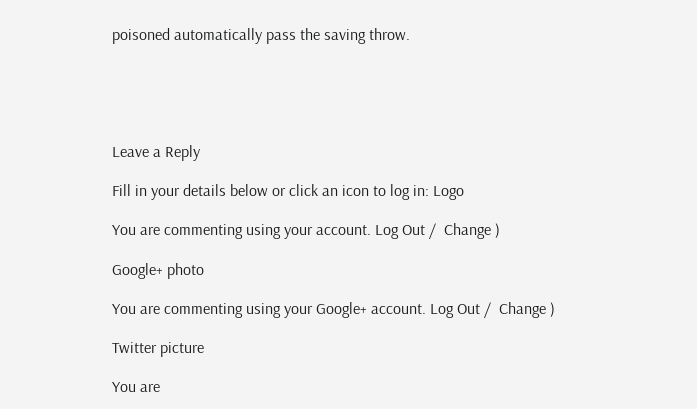poisoned automatically pass the saving throw.





Leave a Reply

Fill in your details below or click an icon to log in: Logo

You are commenting using your account. Log Out /  Change )

Google+ photo

You are commenting using your Google+ account. Log Out /  Change )

Twitter picture

You are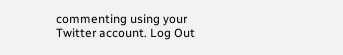commenting using your Twitter account. Log Out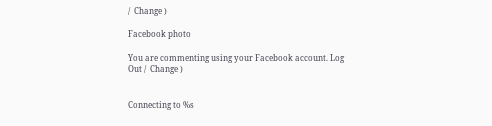/  Change )

Facebook photo

You are commenting using your Facebook account. Log Out /  Change )


Connecting to %s